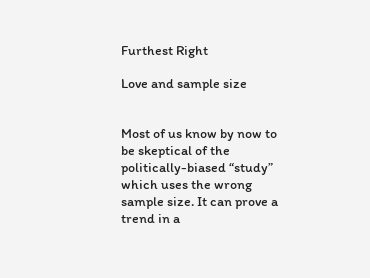Furthest Right

Love and sample size


Most of us know by now to be skeptical of the politically-biased “study” which uses the wrong sample size. It can prove a trend in a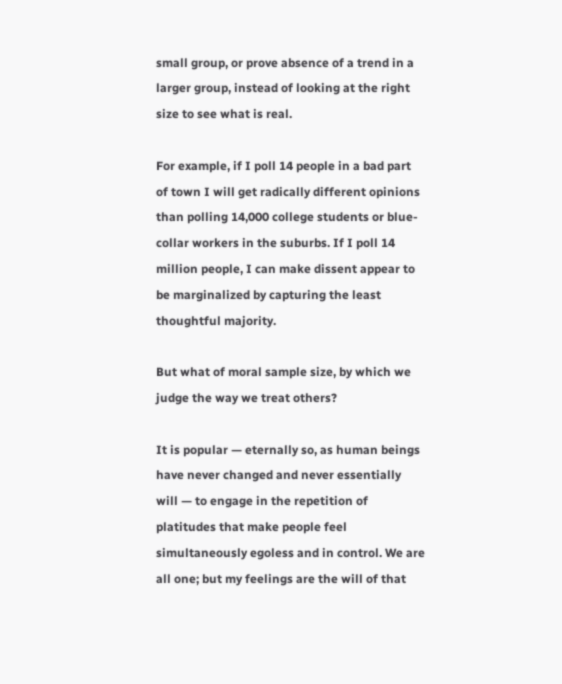small group, or prove absence of a trend in a larger group, instead of looking at the right size to see what is real.

For example, if I poll 14 people in a bad part of town I will get radically different opinions than polling 14,000 college students or blue-collar workers in the suburbs. If I poll 14 million people, I can make dissent appear to be marginalized by capturing the least thoughtful majority.

But what of moral sample size, by which we judge the way we treat others?

It is popular — eternally so, as human beings have never changed and never essentially will — to engage in the repetition of platitudes that make people feel simultaneously egoless and in control. We are all one; but my feelings are the will of that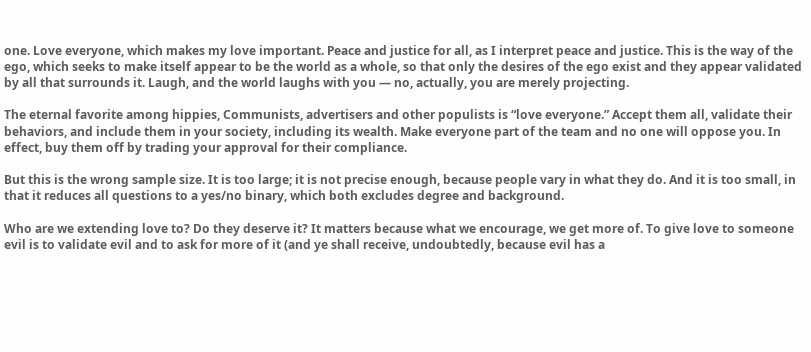one. Love everyone, which makes my love important. Peace and justice for all, as I interpret peace and justice. This is the way of the ego, which seeks to make itself appear to be the world as a whole, so that only the desires of the ego exist and they appear validated by all that surrounds it. Laugh, and the world laughs with you — no, actually, you are merely projecting.

The eternal favorite among hippies, Communists, advertisers and other populists is “love everyone.” Accept them all, validate their behaviors, and include them in your society, including its wealth. Make everyone part of the team and no one will oppose you. In effect, buy them off by trading your approval for their compliance.

But this is the wrong sample size. It is too large; it is not precise enough, because people vary in what they do. And it is too small, in that it reduces all questions to a yes/no binary, which both excludes degree and background.

Who are we extending love to? Do they deserve it? It matters because what we encourage, we get more of. To give love to someone evil is to validate evil and to ask for more of it (and ye shall receive, undoubtedly, because evil has a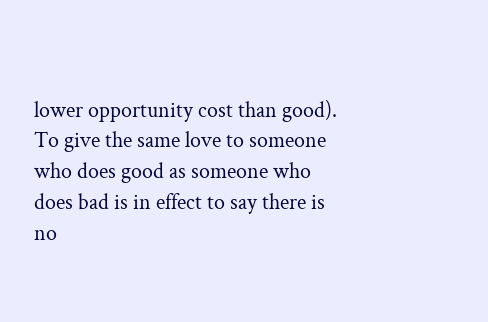lower opportunity cost than good). To give the same love to someone who does good as someone who does bad is in effect to say there is no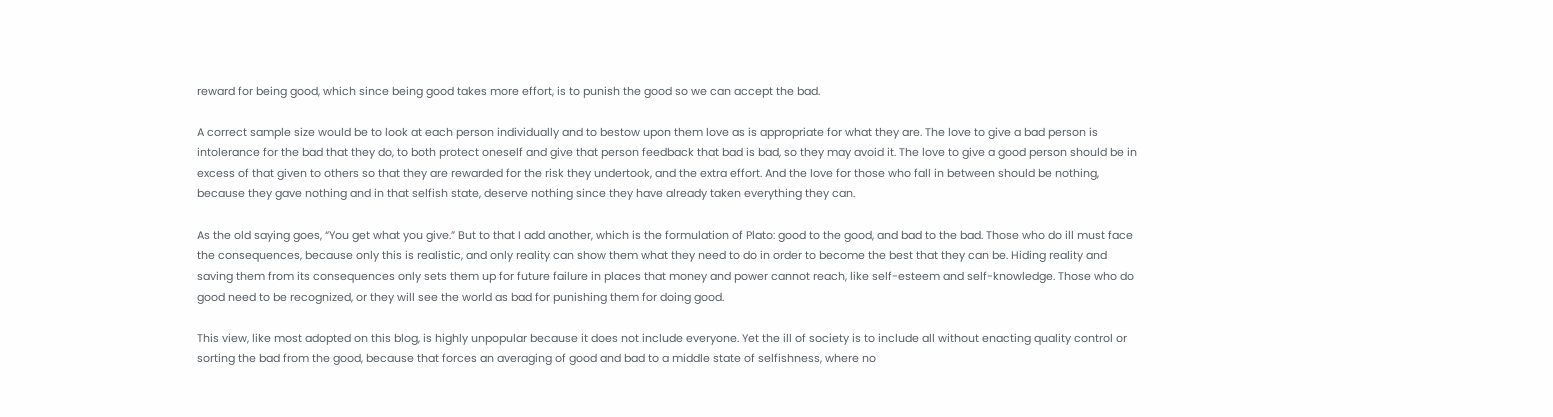reward for being good, which since being good takes more effort, is to punish the good so we can accept the bad.

A correct sample size would be to look at each person individually and to bestow upon them love as is appropriate for what they are. The love to give a bad person is intolerance for the bad that they do, to both protect oneself and give that person feedback that bad is bad, so they may avoid it. The love to give a good person should be in excess of that given to others so that they are rewarded for the risk they undertook, and the extra effort. And the love for those who fall in between should be nothing, because they gave nothing and in that selfish state, deserve nothing since they have already taken everything they can.

As the old saying goes, “You get what you give.” But to that I add another, which is the formulation of Plato: good to the good, and bad to the bad. Those who do ill must face the consequences, because only this is realistic, and only reality can show them what they need to do in order to become the best that they can be. Hiding reality and saving them from its consequences only sets them up for future failure in places that money and power cannot reach, like self-esteem and self-knowledge. Those who do good need to be recognized, or they will see the world as bad for punishing them for doing good.

This view, like most adopted on this blog, is highly unpopular because it does not include everyone. Yet the ill of society is to include all without enacting quality control or sorting the bad from the good, because that forces an averaging of good and bad to a middle state of selfishness, where no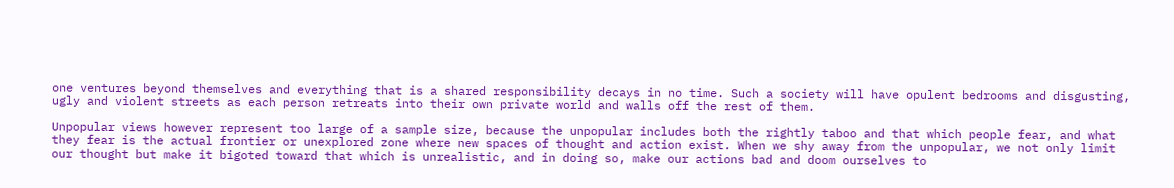one ventures beyond themselves and everything that is a shared responsibility decays in no time. Such a society will have opulent bedrooms and disgusting, ugly and violent streets as each person retreats into their own private world and walls off the rest of them.

Unpopular views however represent too large of a sample size, because the unpopular includes both the rightly taboo and that which people fear, and what they fear is the actual frontier or unexplored zone where new spaces of thought and action exist. When we shy away from the unpopular, we not only limit our thought but make it bigoted toward that which is unrealistic, and in doing so, make our actions bad and doom ourselves to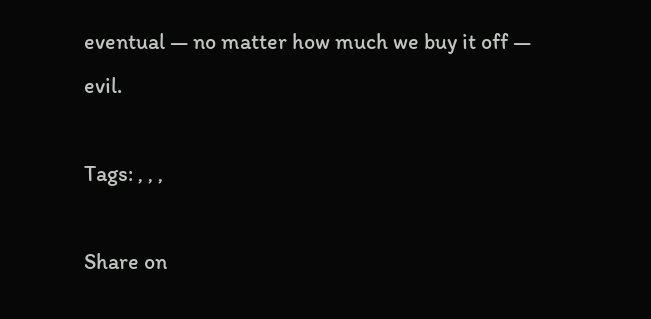eventual — no matter how much we buy it off — evil.

Tags: , , ,

Share on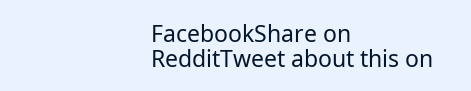FacebookShare on RedditTweet about this on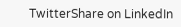TwitterShare on LinkedIn